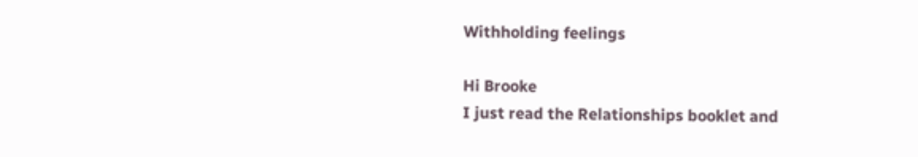Withholding feelings

Hi Brooke
I just read the Relationships booklet and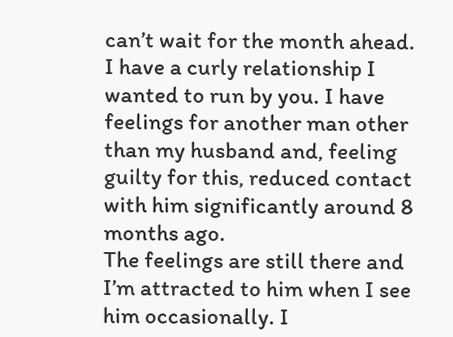can’t wait for the month ahead.
I have a curly relationship I wanted to run by you. I have feelings for another man other than my husband and, feeling guilty for this, reduced contact with him significantly around 8 months ago.
The feelings are still there and I’m attracted to him when I see him occasionally. I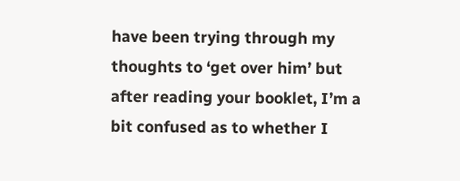have been trying through my thoughts to ‘get over him’ but after reading your booklet, I’m a bit confused as to whether I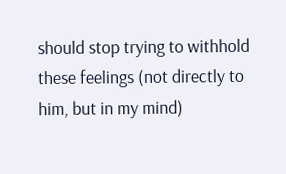should stop trying to withhold these feelings (not directly to him, but in my mind)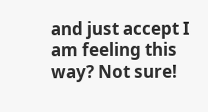and just accept I am feeling this way? Not sure!